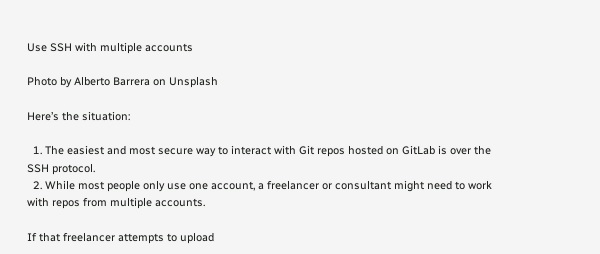Use SSH with multiple accounts

Photo by Alberto Barrera on Unsplash

Here’s the situation:

  1. The easiest and most secure way to interact with Git repos hosted on GitLab is over the SSH protocol.
  2. While most people only use one account, a freelancer or consultant might need to work with repos from multiple accounts.

If that freelancer attempts to upload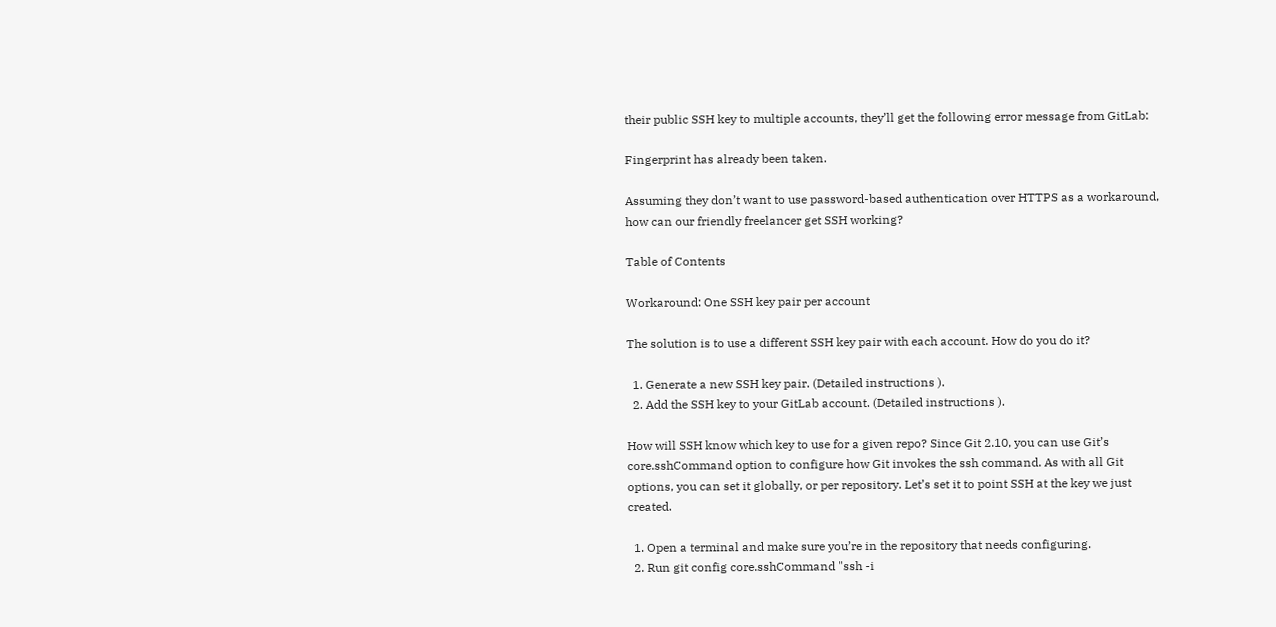their public SSH key to multiple accounts, they’ll get the following error message from GitLab:

Fingerprint has already been taken.

Assuming they don’t want to use password-based authentication over HTTPS as a workaround, how can our friendly freelancer get SSH working?

Table of Contents

Workaround: One SSH key pair per account

The solution is to use a different SSH key pair with each account. How do you do it?

  1. Generate a new SSH key pair. (Detailed instructions ).
  2. Add the SSH key to your GitLab account. (Detailed instructions ).

How will SSH know which key to use for a given repo? Since Git 2.10, you can use Git’s core.sshCommand option to configure how Git invokes the ssh command. As with all Git options, you can set it globally, or per repository. Let’s set it to point SSH at the key we just created.

  1. Open a terminal and make sure you’re in the repository that needs configuring.
  2. Run git config core.sshCommand "ssh -i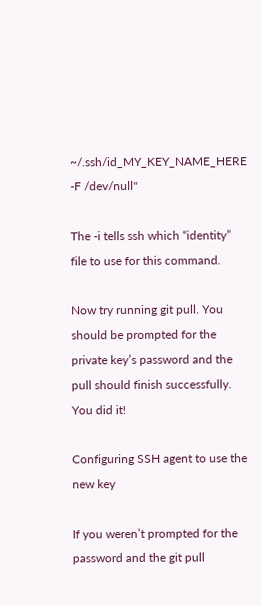~/.ssh/id_MY_KEY_NAME_HERE -F /dev/null"

The -i tells ssh which “identity” file to use for this command.

Now try running git pull. You should be prompted for the private key’s password and the pull should finish successfully. You did it!

Configuring SSH agent to use the new key

If you weren’t prompted for the password and the git pull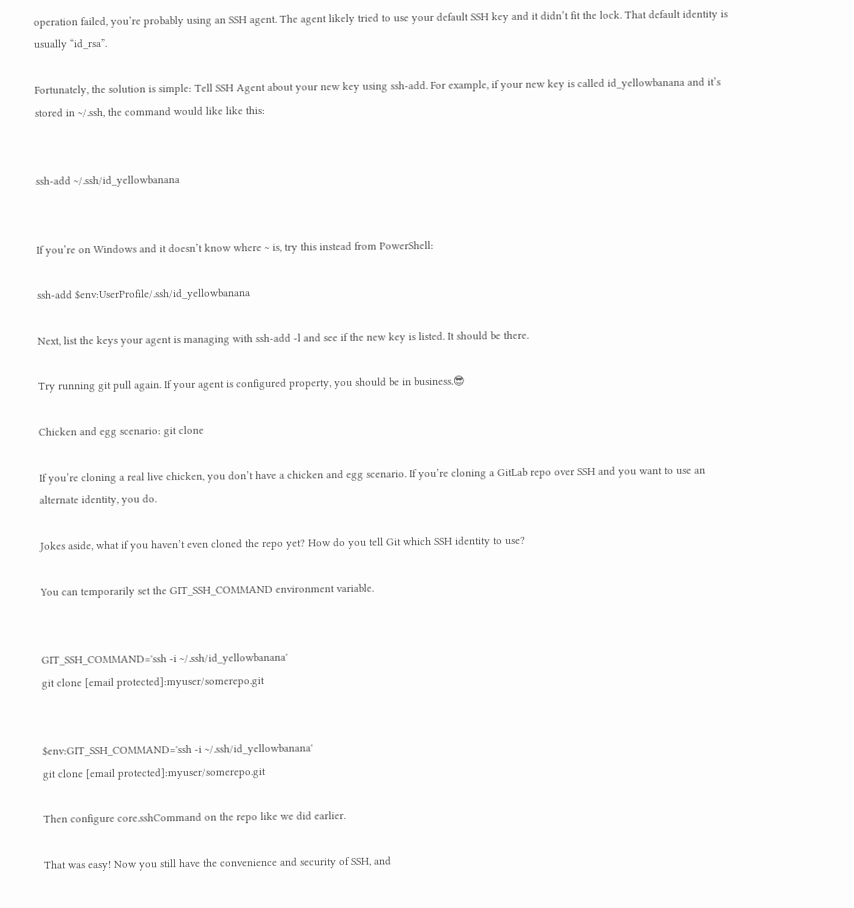operation failed, you’re probably using an SSH agent. The agent likely tried to use your default SSH key and it didn’t fit the lock. That default identity is usually “id_rsa”.

Fortunately, the solution is simple: Tell SSH Agent about your new key using ssh-add. For example, if your new key is called id_yellowbanana and it’s stored in ~/.ssh, the command would like like this:


ssh-add ~/.ssh/id_yellowbanana


If you’re on Windows and it doesn’t know where ~ is, try this instead from PowerShell:

ssh-add $env:UserProfile/.ssh/id_yellowbanana

Next, list the keys your agent is managing with ssh-add -l and see if the new key is listed. It should be there.

Try running git pull again. If your agent is configured property, you should be in business.😎

Chicken and egg scenario: git clone

If you’re cloning a real live chicken, you don’t have a chicken and egg scenario. If you’re cloning a GitLab repo over SSH and you want to use an alternate identity, you do.

Jokes aside, what if you haven’t even cloned the repo yet? How do you tell Git which SSH identity to use?

You can temporarily set the GIT_SSH_COMMAND environment variable.


GIT_SSH_COMMAND='ssh -i ~/.ssh/id_yellowbanana'
git clone [email protected]:myuser/somerepo.git


$env:GIT_SSH_COMMAND='ssh -i ~/.ssh/id_yellowbanana'
git clone [email protected]:myuser/somerepo.git

Then configure core.sshCommand on the repo like we did earlier.

That was easy! Now you still have the convenience and security of SSH, and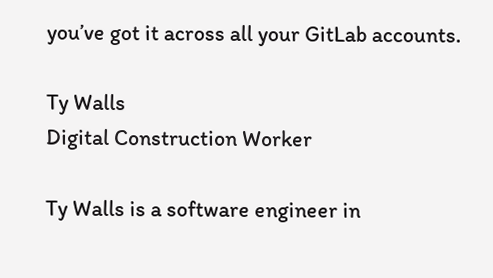you’ve got it across all your GitLab accounts.

Ty Walls
Digital Construction Worker

Ty Walls is a software engineer in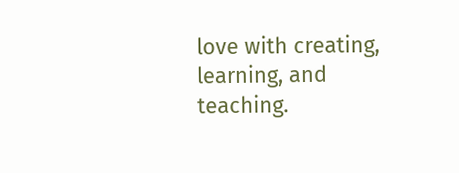love with creating, learning, and teaching.